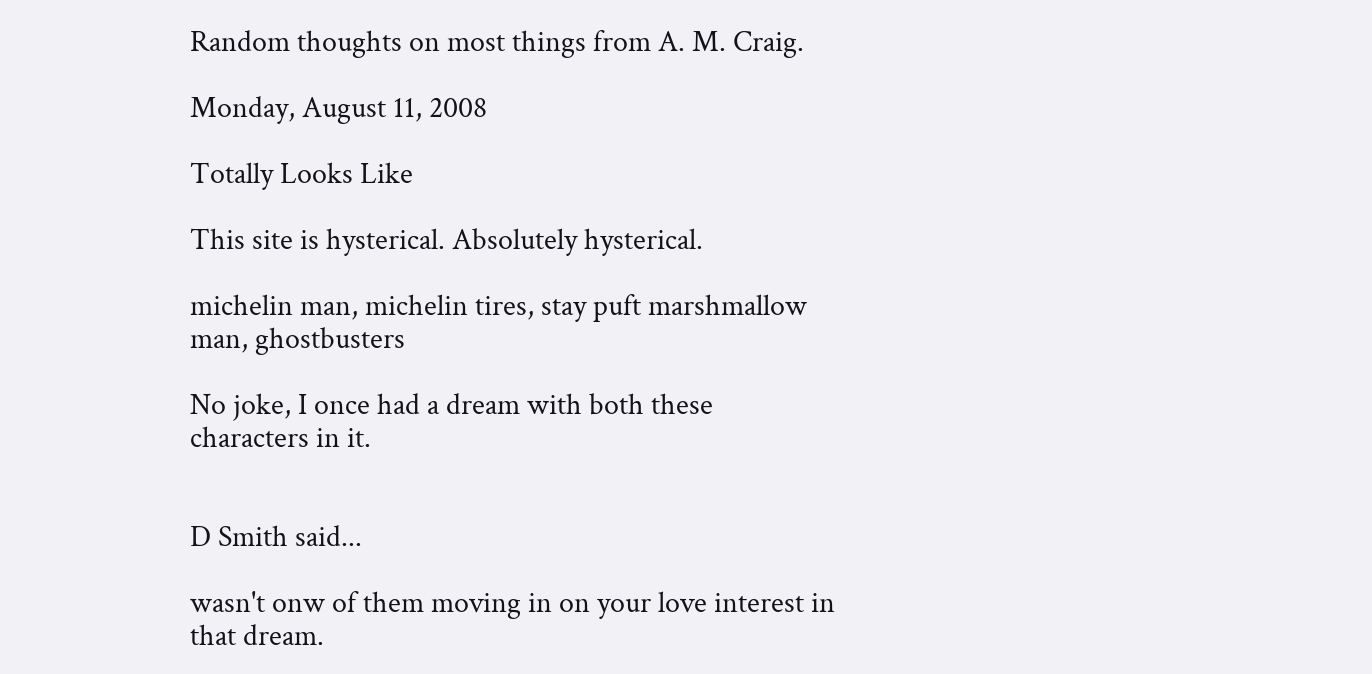Random thoughts on most things from A. M. Craig.

Monday, August 11, 2008

Totally Looks Like

This site is hysterical. Absolutely hysterical.

michelin man, michelin tires, stay puft marshmallow man, ghostbusters

No joke, I once had a dream with both these characters in it.


D Smith said...

wasn't onw of them moving in on your love interest in that dream.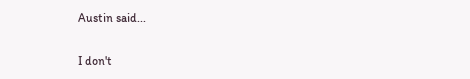Austin said...

I don't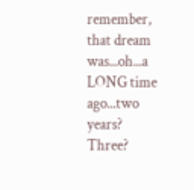remember, that dream was...oh...a LONG time ago...two years? Three?